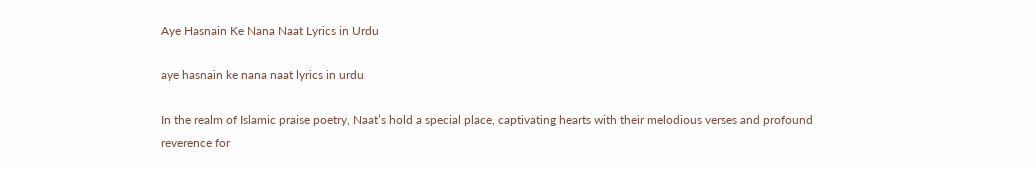Aye Hasnain Ke Nana Naat Lyrics in Urdu

aye hasnain ke nana naat lyrics in urdu

In the realm of Islamic praise poetry, Naat’s hold a special place, captivating hearts with their melodious verses and profound reverence for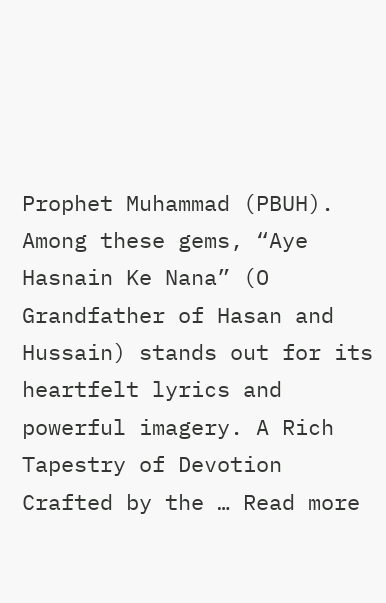Prophet Muhammad (PBUH). Among these gems, “Aye Hasnain Ke Nana” (O Grandfather of Hasan and Hussain) stands out for its heartfelt lyrics and powerful imagery. A Rich Tapestry of Devotion Crafted by the … Read more